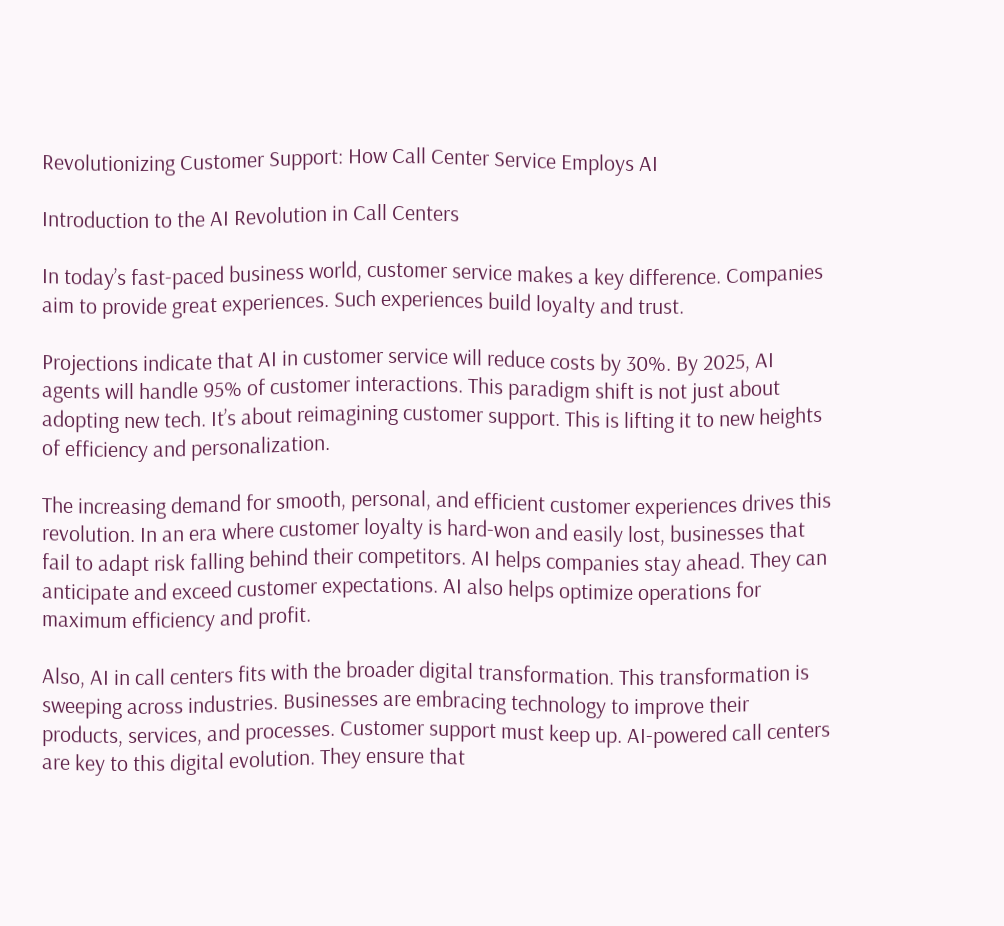Revolutionizing Customer Support: How Call Center Service Employs AI

Introduction to the AI Revolution in Call Centers

In today’s fast-paced business world, customer service makes a key difference. Companies aim to provide great experiences. Such experiences build loyalty and trust.

Projections indicate that AI in customer service will reduce costs by 30%. By 2025, AI agents will handle 95% of customer interactions. This paradigm shift is not just about adopting new tech. It’s about reimagining customer support. This is lifting it to new heights of efficiency and personalization.

The increasing demand for smooth, personal, and efficient customer experiences drives this revolution. In an era where customer loyalty is hard-won and easily lost, businesses that fail to adapt risk falling behind their competitors. AI helps companies stay ahead. They can anticipate and exceed customer expectations. AI also helps optimize operations for maximum efficiency and profit.

Also, AI in call centers fits with the broader digital transformation. This transformation is sweeping across industries. Businesses are embracing technology to improve their products, services, and processes. Customer support must keep up. AI-powered call centers are key to this digital evolution. They ensure that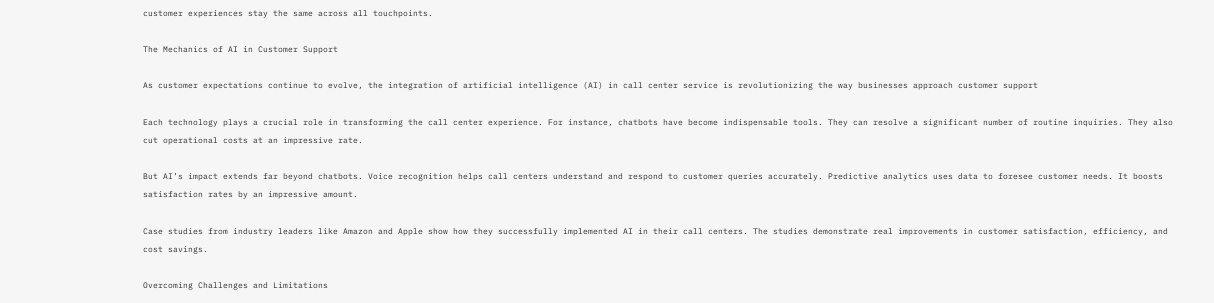customer experiences stay the same across all touchpoints.

The Mechanics of AI in Customer Support

As customer expectations continue to evolve, the integration of artificial intelligence (AI) in call center service is revolutionizing the way businesses approach customer support

Each technology plays a crucial role in transforming the call center experience. For instance, chatbots have become indispensable tools. They can resolve a significant number of routine inquiries. They also cut operational costs at an impressive rate.

But AI’s impact extends far beyond chatbots. Voice recognition helps call centers understand and respond to customer queries accurately. Predictive analytics uses data to foresee customer needs. It boosts satisfaction rates by an impressive amount.

Case studies from industry leaders like Amazon and Apple show how they successfully implemented AI in their call centers. The studies demonstrate real improvements in customer satisfaction, efficiency, and cost savings.

Overcoming Challenges and Limitations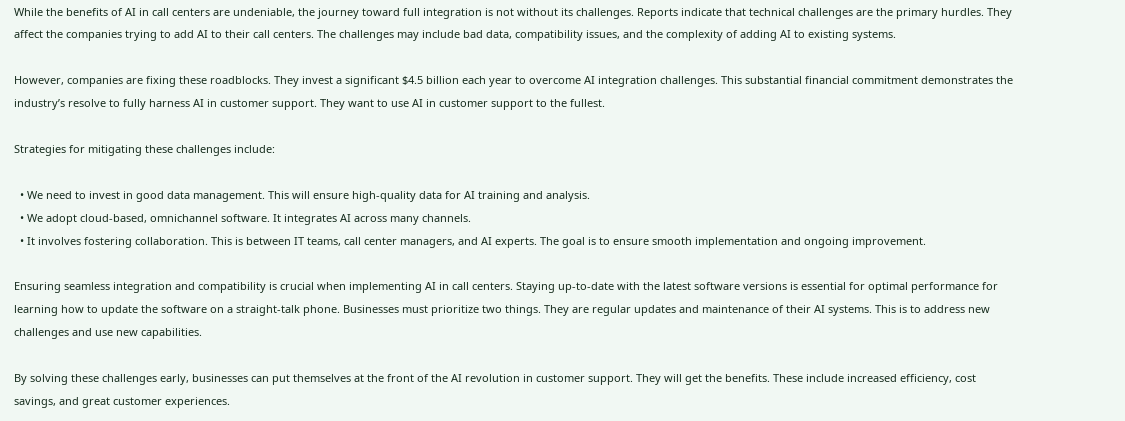While the benefits of AI in call centers are undeniable, the journey toward full integration is not without its challenges. Reports indicate that technical challenges are the primary hurdles. They affect the companies trying to add AI to their call centers. The challenges may include bad data, compatibility issues, and the complexity of adding AI to existing systems.

However, companies are fixing these roadblocks. They invest a significant $4.5 billion each year to overcome AI integration challenges. This substantial financial commitment demonstrates the industry’s resolve to fully harness AI in customer support. They want to use AI in customer support to the fullest.

Strategies for mitigating these challenges include:

  • We need to invest in good data management. This will ensure high-quality data for AI training and analysis.
  • We adopt cloud-based, omnichannel software. It integrates AI across many channels.
  • It involves fostering collaboration. This is between IT teams, call center managers, and AI experts. The goal is to ensure smooth implementation and ongoing improvement.

Ensuring seamless integration and compatibility is crucial when implementing AI in call centers. Staying up-to-date with the latest software versions is essential for optimal performance for learning how to update the software on a straight-talk phone. Businesses must prioritize two things. They are regular updates and maintenance of their AI systems. This is to address new challenges and use new capabilities.

By solving these challenges early, businesses can put themselves at the front of the AI revolution in customer support. They will get the benefits. These include increased efficiency, cost savings, and great customer experiences.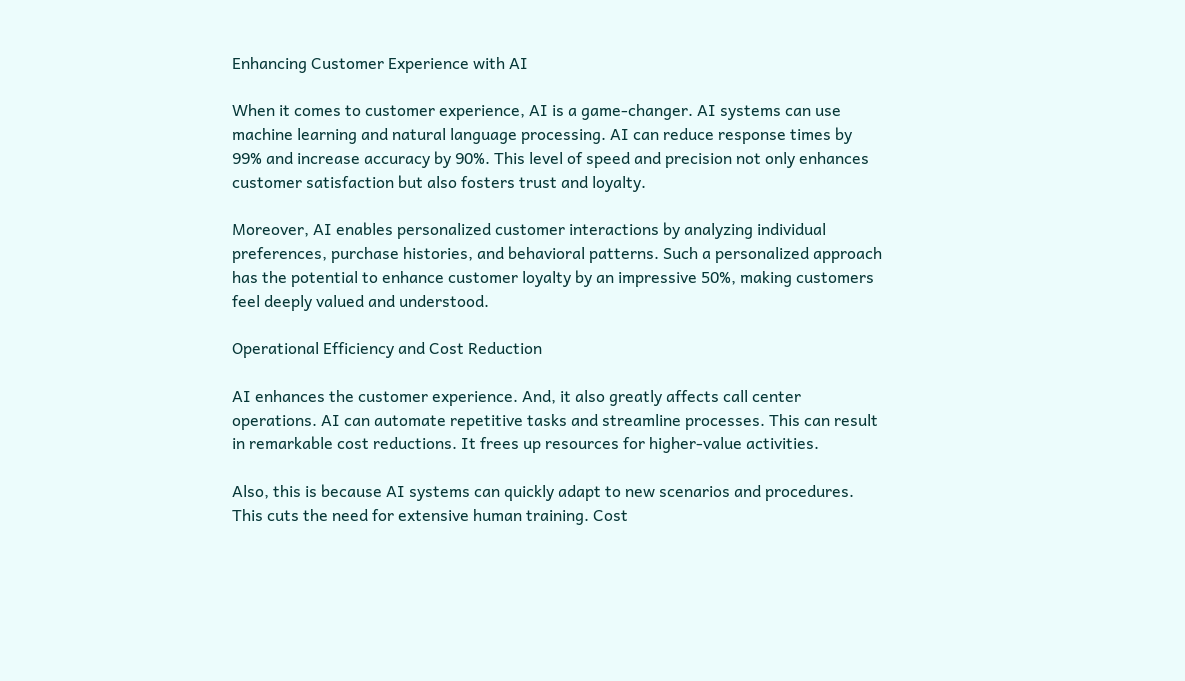Enhancing Customer Experience with AI

When it comes to customer experience, AI is a game-changer. AI systems can use machine learning and natural language processing. AI can reduce response times by 99% and increase accuracy by 90%. This level of speed and precision not only enhances customer satisfaction but also fosters trust and loyalty.

Moreover, AI enables personalized customer interactions by analyzing individual preferences, purchase histories, and behavioral patterns. Such a personalized approach has the potential to enhance customer loyalty by an impressive 50%, making customers feel deeply valued and understood.

Operational Efficiency and Cost Reduction

AI enhances the customer experience. And, it also greatly affects call center operations. AI can automate repetitive tasks and streamline processes. This can result in remarkable cost reductions. It frees up resources for higher-value activities.

Also, this is because AI systems can quickly adapt to new scenarios and procedures. This cuts the need for extensive human training. Cost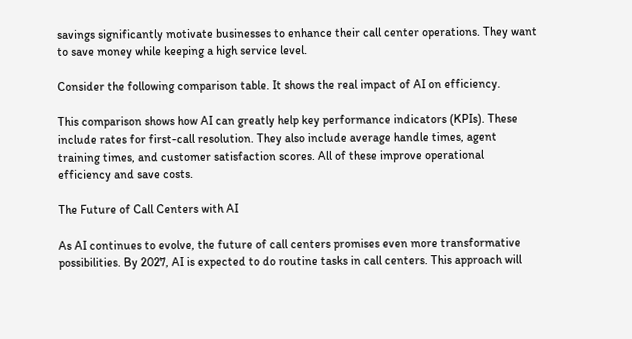savings significantly motivate businesses to enhance their call center operations. They want to save money while keeping a high service level.

Consider the following comparison table. It shows the real impact of AI on efficiency.

This comparison shows how AI can greatly help key performance indicators (KPIs). These include rates for first-call resolution. They also include average handle times, agent training times, and customer satisfaction scores. All of these improve operational efficiency and save costs.

The Future of Call Centers with AI

As AI continues to evolve, the future of call centers promises even more transformative possibilities. By 2027, AI is expected to do routine tasks in call centers. This approach will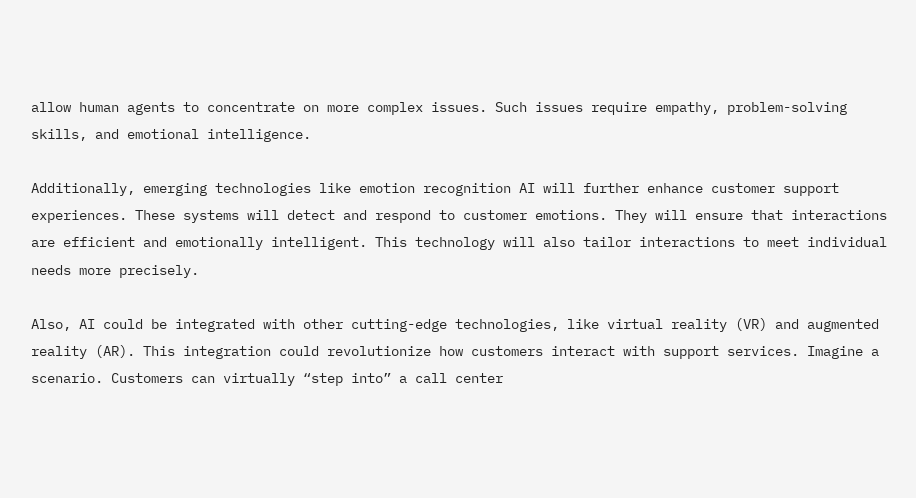allow human agents to concentrate on more complex issues. Such issues require empathy, problem-solving skills, and emotional intelligence.

Additionally, emerging technologies like emotion recognition AI will further enhance customer support experiences. These systems will detect and respond to customer emotions. They will ensure that interactions are efficient and emotionally intelligent. This technology will also tailor interactions to meet individual needs more precisely.

Also, AI could be integrated with other cutting-edge technologies, like virtual reality (VR) and augmented reality (AR). This integration could revolutionize how customers interact with support services. Imagine a scenario. Customers can virtually “step into” a call center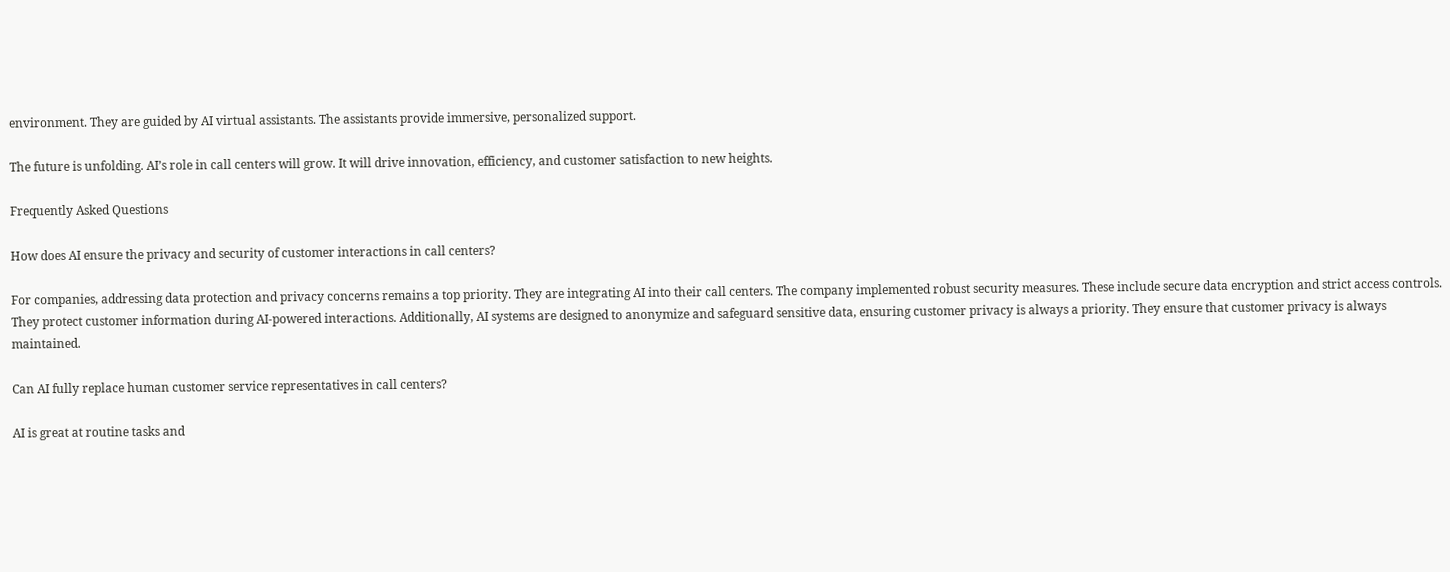environment. They are guided by AI virtual assistants. The assistants provide immersive, personalized support.

The future is unfolding. AI’s role in call centers will grow. It will drive innovation, efficiency, and customer satisfaction to new heights.

Frequently Asked Questions

How does AI ensure the privacy and security of customer interactions in call centers?

For companies, addressing data protection and privacy concerns remains a top priority. They are integrating AI into their call centers. The company implemented robust security measures. These include secure data encryption and strict access controls. They protect customer information during AI-powered interactions. Additionally, AI systems are designed to anonymize and safeguard sensitive data, ensuring customer privacy is always a priority. They ensure that customer privacy is always maintained.

Can AI fully replace human customer service representatives in call centers?

AI is great at routine tasks and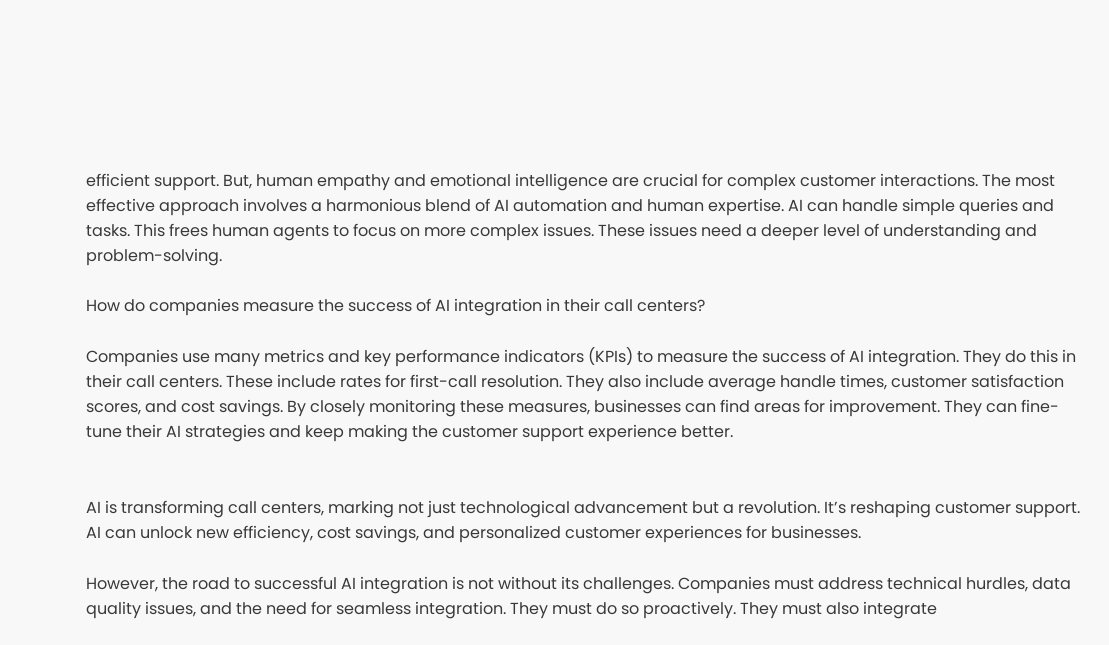efficient support. But, human empathy and emotional intelligence are crucial for complex customer interactions. The most effective approach involves a harmonious blend of AI automation and human expertise. AI can handle simple queries and tasks. This frees human agents to focus on more complex issues. These issues need a deeper level of understanding and problem-solving.

How do companies measure the success of AI integration in their call centers?

Companies use many metrics and key performance indicators (KPIs) to measure the success of AI integration. They do this in their call centers. These include rates for first-call resolution. They also include average handle times, customer satisfaction scores, and cost savings. By closely monitoring these measures, businesses can find areas for improvement. They can fine-tune their AI strategies and keep making the customer support experience better.


AI is transforming call centers, marking not just technological advancement but a revolution. It’s reshaping customer support. AI can unlock new efficiency, cost savings, and personalized customer experiences for businesses.

However, the road to successful AI integration is not without its challenges. Companies must address technical hurdles, data quality issues, and the need for seamless integration. They must do so proactively. They must also integrate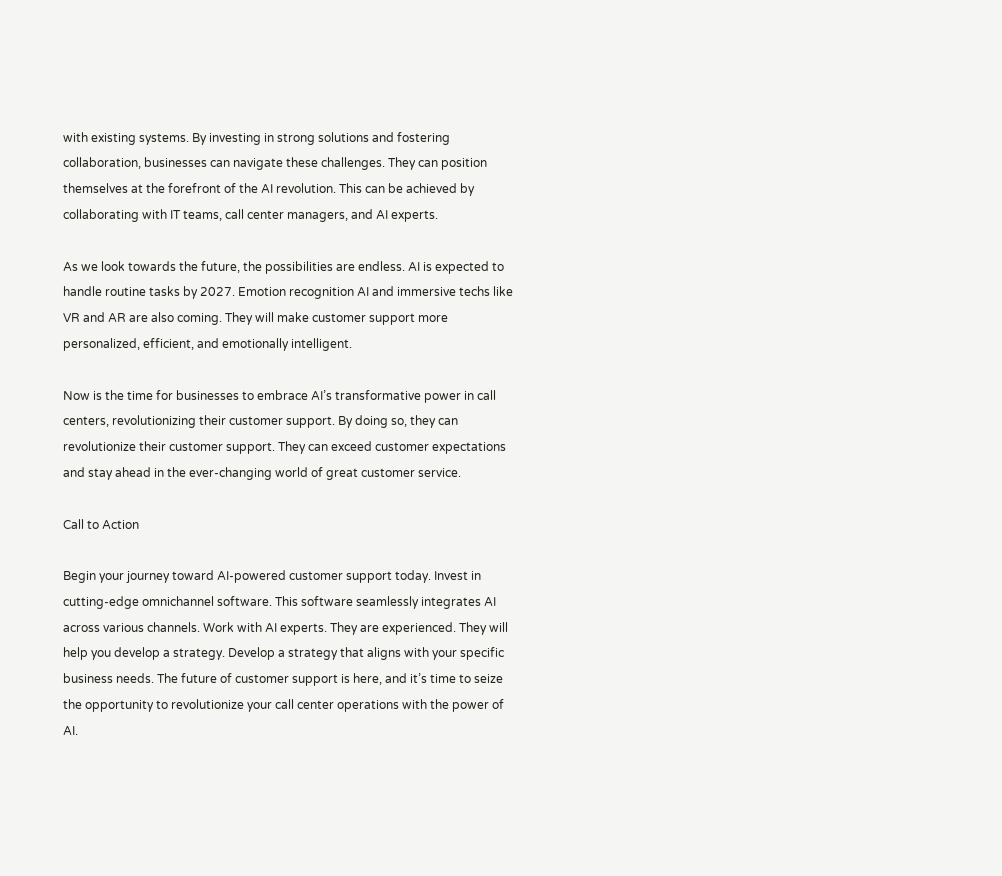with existing systems. By investing in strong solutions and fostering collaboration, businesses can navigate these challenges. They can position themselves at the forefront of the AI revolution. This can be achieved by collaborating with IT teams, call center managers, and AI experts.

As we look towards the future, the possibilities are endless. AI is expected to handle routine tasks by 2027. Emotion recognition AI and immersive techs like VR and AR are also coming. They will make customer support more personalized, efficient, and emotionally intelligent.

Now is the time for businesses to embrace AI’s transformative power in call centers, revolutionizing their customer support. By doing so, they can revolutionize their customer support. They can exceed customer expectations and stay ahead in the ever-changing world of great customer service.

Call to Action

Begin your journey toward AI-powered customer support today. Invest in cutting-edge omnichannel software. This software seamlessly integrates AI across various channels. Work with AI experts. They are experienced. They will help you develop a strategy. Develop a strategy that aligns with your specific business needs. The future of customer support is here, and it’s time to seize the opportunity to revolutionize your call center operations with the power of AI.